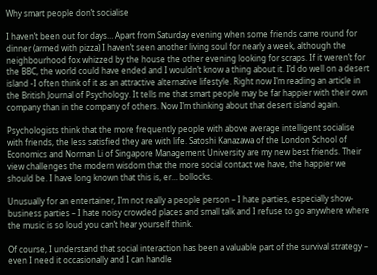Why smart people don’t socialise

I haven’t been out for days… Apart from Saturday evening when some friends came round for dinner (armed with pizza) I haven’t seen another living soul for nearly a week, although the neighbourhood fox whizzed by the house the other evening looking for scraps. If it weren’t for the BBC, the world could have ended and I wouldn’t know a thing about it. I’d do well on a desert island -I often think of it as an attractive alternative lifestyle. Right now I’m reading an article in the British Journal of Psychology. It tells me that smart people may be far happier with their own company than in the company of others. Now I’m thinking about that desert island again.

Psychologists think that the more frequently people with above average intelligent socialise with friends, the less satisfied they are with life. Satoshi Kanazawa of the London School of Economics and Norman Li of Singapore Management University are my new best friends. Their view challenges the modern wisdom that the more social contact we have, the happier we should be. I have long known that this is, er… bollocks.

Unusually for an entertainer, I’m not really a people person – I hate parties, especially show-business parties – I hate noisy crowded places and small talk and I refuse to go anywhere where the music is so loud you can’t hear yourself think.

Of course, I understand that social interaction has been a valuable part of the survival strategy – even I need it occasionally and I can handle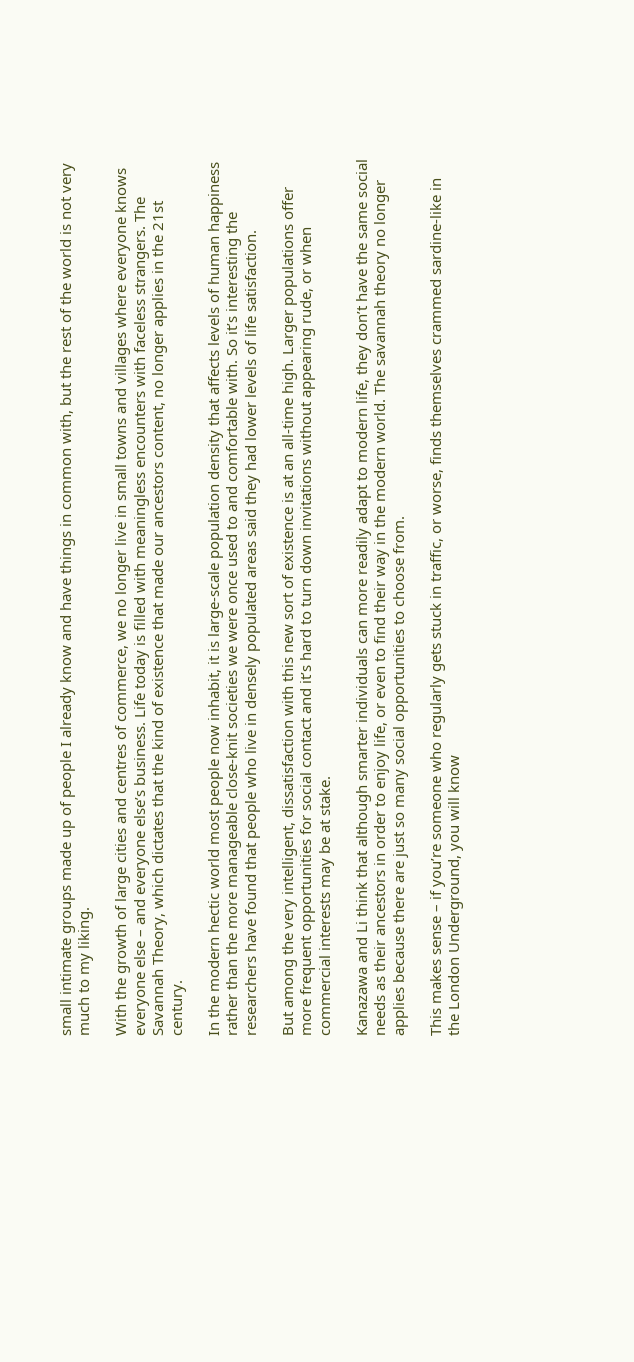small intimate groups made up of people I already know and have things in common with, but the rest of the world is not very much to my liking.

With the growth of large cities and centres of commerce, we no longer live in small towns and villages where everyone knows everyone else – and everyone else’s business. Life today is filled with meaningless encounters with faceless strangers. The Savannah Theory, which dictates that the kind of existence that made our ancestors content, no longer applies in the 21st century.

In the modern hectic world most people now inhabit, it is large-scale population density that affects levels of human happiness rather than the more manageable close-knit societies we were once used to and comfortable with. So it’s interesting the researchers have found that people who live in densely populated areas said they had lower levels of life satisfaction.

But among the very intelligent, dissatisfaction with this new sort of existence is at an all-time high. Larger populations offer more frequent opportunities for social contact and it’s hard to turn down invitations without appearing rude, or when commercial interests may be at stake.

Kanazawa and Li think that although smarter individuals can more readily adapt to modern life, they don’t have the same social needs as their ancestors in order to enjoy life, or even to find their way in the modern world. The savannah theory no longer applies because there are just so many social opportunities to choose from.

This makes sense – if you’re someone who regularly gets stuck in traffic, or worse, finds themselves crammed sardine-like in the London Underground, you will know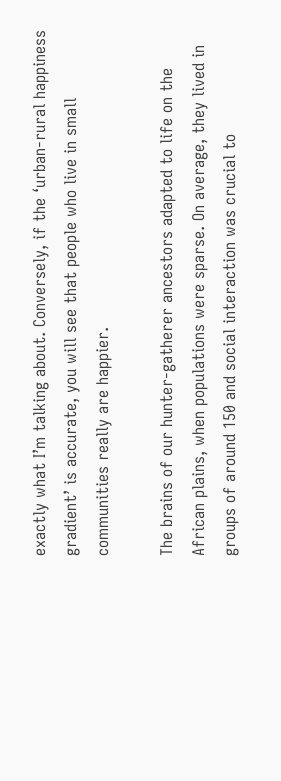exactly what I’m talking about. Conversely, if the ‘urban-rural happiness gradient’ is accurate, you will see that people who live in small communities really are happier.

The brains of our hunter-gatherer ancestors adapted to life on the African plains, when populations were sparse. On average, they lived in groups of around 150 and social interaction was crucial to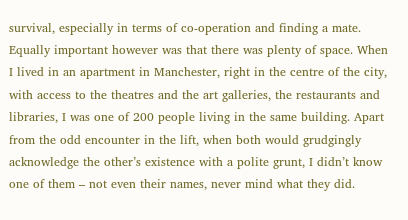survival, especially in terms of co-operation and finding a mate. Equally important however was that there was plenty of space. When I lived in an apartment in Manchester, right in the centre of the city, with access to the theatres and the art galleries, the restaurants and libraries, I was one of 200 people living in the same building. Apart from the odd encounter in the lift, when both would grudgingly acknowledge the other’s existence with a polite grunt, I didn’t know one of them – not even their names, never mind what they did.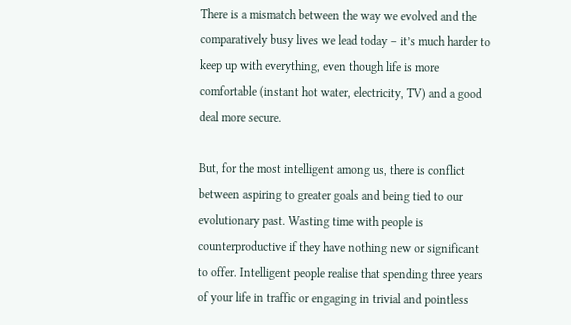There is a mismatch between the way we evolved and the comparatively busy lives we lead today – it’s much harder to keep up with everything, even though life is more comfortable (instant hot water, electricity, TV) and a good deal more secure.

But, for the most intelligent among us, there is conflict between aspiring to greater goals and being tied to our evolutionary past. Wasting time with people is counterproductive if they have nothing new or significant to offer. Intelligent people realise that spending three years of your life in traffic or engaging in trivial and pointless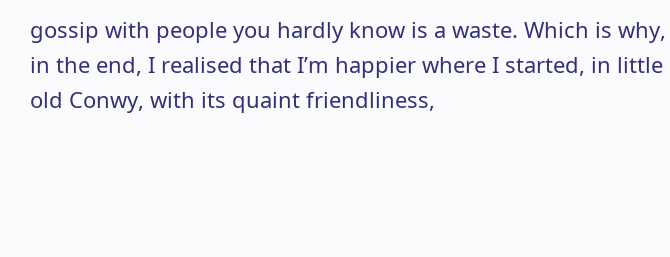gossip with people you hardly know is a waste. Which is why, in the end, I realised that I’m happier where I started, in little old Conwy, with its quaint friendliness,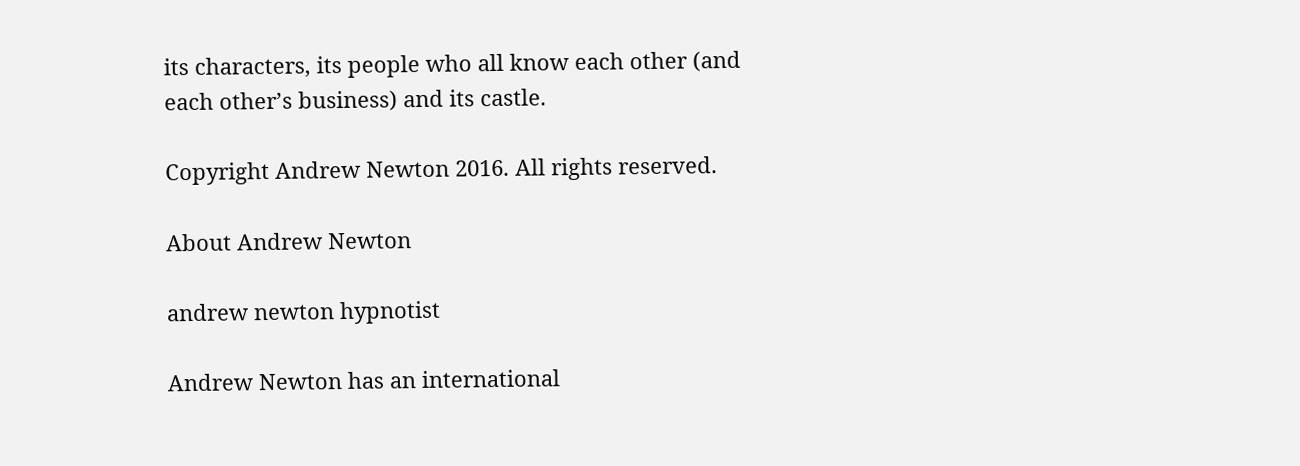its characters, its people who all know each other (and each other’s business) and its castle.

Copyright Andrew Newton 2016. All rights reserved.

About Andrew Newton

andrew newton hypnotist

Andrew Newton has an international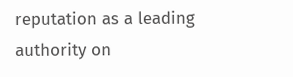reputation as a leading authority on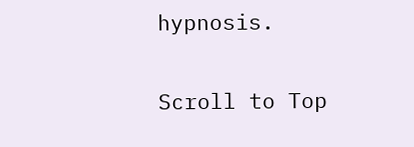hypnosis.

Scroll to Top